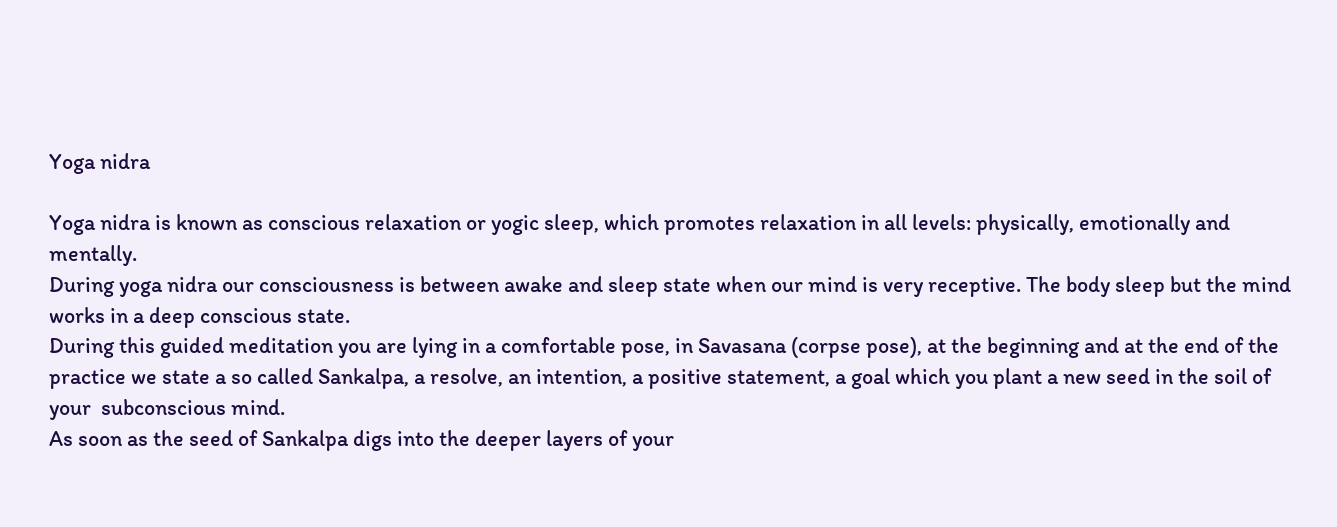Yoga nidra

Yoga nidra is known as conscious relaxation or yogic sleep, which promotes relaxation in all levels: physically, emotionally and mentally.
During yoga nidra our consciousness is between awake and sleep state when our mind is very receptive. The body sleep but the mind works in a deep conscious state.
During this guided meditation you are lying in a comfortable pose, in Savasana (corpse pose), at the beginning and at the end of the practice we state a so called Sankalpa, a resolve, an intention, a positive statement, a goal which you plant a new seed in the soil of your  subconscious mind.
As soon as the seed of Sankalpa digs into the deeper layers of your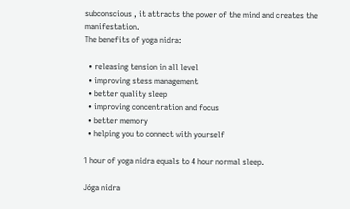subconscious , it attracts the power of the mind and creates the manifestation.
The benefits of yoga nidra:

  • releasing tension in all level
  • improving stess management
  • better quality sleep
  • improving concentration and focus
  • better memory
  • helping you to connect with yourself

1 hour of yoga nidra equals to 4 hour normal sleep.

Jóga nidra